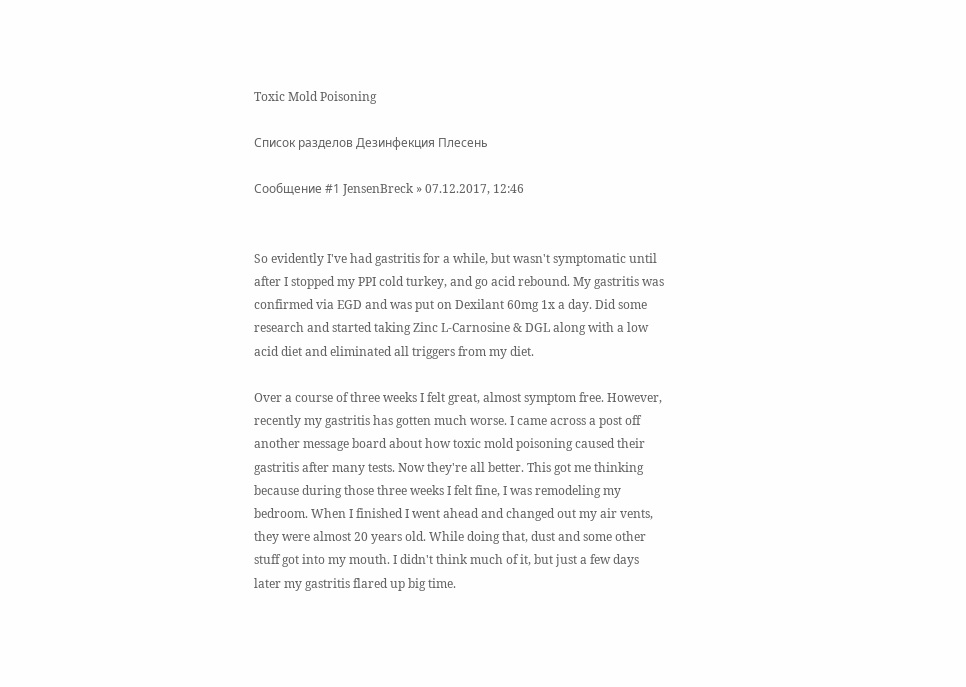Toxic Mold Poisoning

Список разделов Дезинфекция Плесень

Сообщение #1 JensenBreck » 07.12.2017, 12:46


So evidently I've had gastritis for a while, but wasn't symptomatic until after I stopped my PPI cold turkey, and go acid rebound. My gastritis was confirmed via EGD and was put on Dexilant 60mg 1x a day. Did some research and started taking Zinc L-Carnosine & DGL along with a low acid diet and eliminated all triggers from my diet.

Over a course of three weeks I felt great, almost symptom free. However, recently my gastritis has gotten much worse. I came across a post off another message board about how toxic mold poisoning caused their gastritis after many tests. Now they're all better. This got me thinking because during those three weeks I felt fine, I was remodeling my bedroom. When I finished I went ahead and changed out my air vents, they were almost 20 years old. While doing that, dust and some other stuff got into my mouth. I didn't think much of it, but just a few days later my gastritis flared up big time.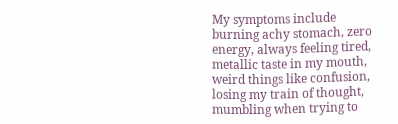My symptoms include burning achy stomach, zero energy, always feeling tired, metallic taste in my mouth, weird things like confusion, losing my train of thought, mumbling when trying to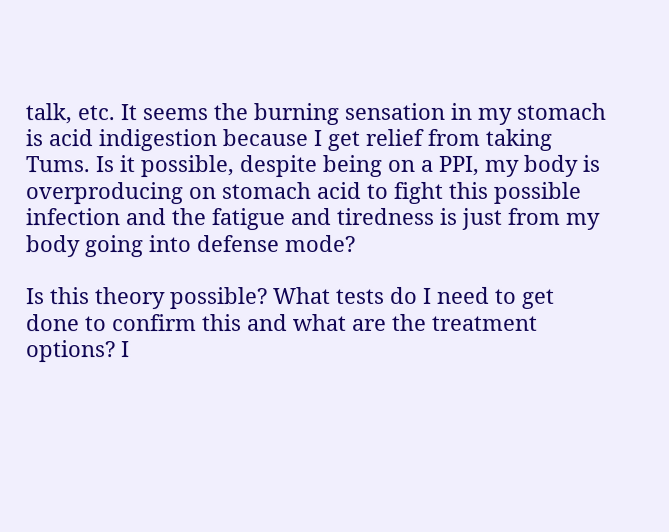talk, etc. It seems the burning sensation in my stomach is acid indigestion because I get relief from taking Tums. Is it possible, despite being on a PPI, my body is overproducing on stomach acid to fight this possible infection and the fatigue and tiredness is just from my body going into defense mode?

Is this theory possible? What tests do I need to get done to confirm this and what are the treatment options? I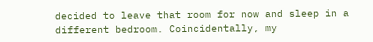decided to leave that room for now and sleep in a different bedroom. Coincidentally, my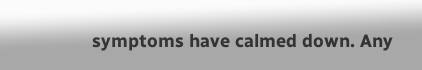symptoms have calmed down. Any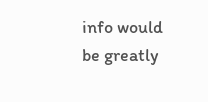info would be greatly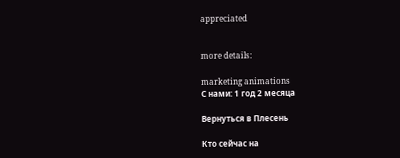appreciated


more details:

marketing animations
С нами: 1 год 2 месяца

Вернуться в Плесень

Кто сейчас на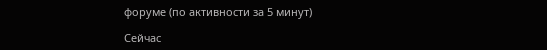форуме (по активности за 5 минут)

Сейчас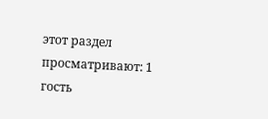этот раздел просматривают: 1 гость